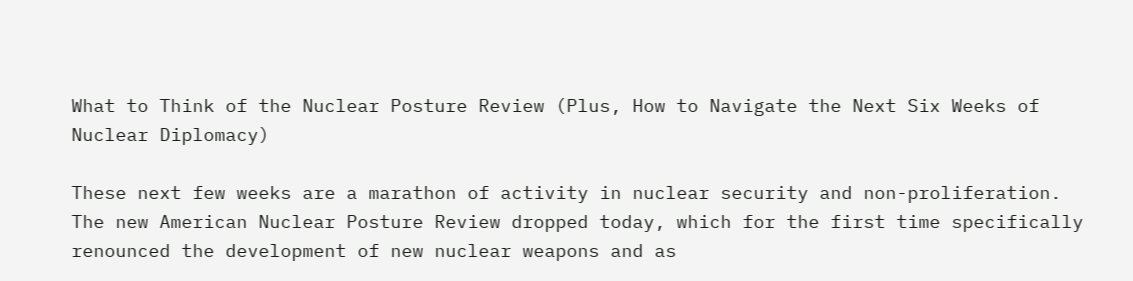What to Think of the Nuclear Posture Review (Plus, How to Navigate the Next Six Weeks of Nuclear Diplomacy)

These next few weeks are a marathon of activity in nuclear security and non-proliferation.  The new American Nuclear Posture Review dropped today, which for the first time specifically renounced the development of new nuclear weapons and as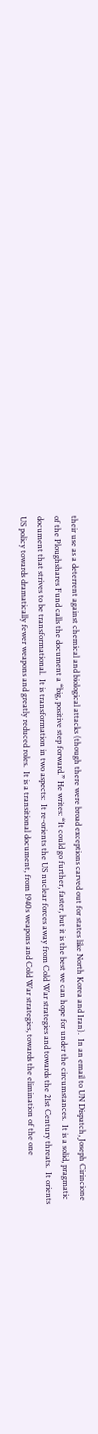their use as a deterrent against chemical and biological attacks (though there were broad exceptions carved out for states like North Korea and Iran).  In an email to UN Dispatch, Joseph Cirincione of the Ploughshares Fund calls the document a “big, positive step forward.” He writes: “It could go further, faster, but it is the best we can hope for under the circumstances.  It is a solid, pragmatic document that strives to be transformational.  It is transformation in two aspects:  It re-orients the US nuclear forces away from Cold War strategies and towards the 21st Century threats.  It orients US policy towards dramatically fewer weapons and greatly reduced roles.  It is a transitional document, from 1940s weapons and Cold War strategies, towards the elimination of the one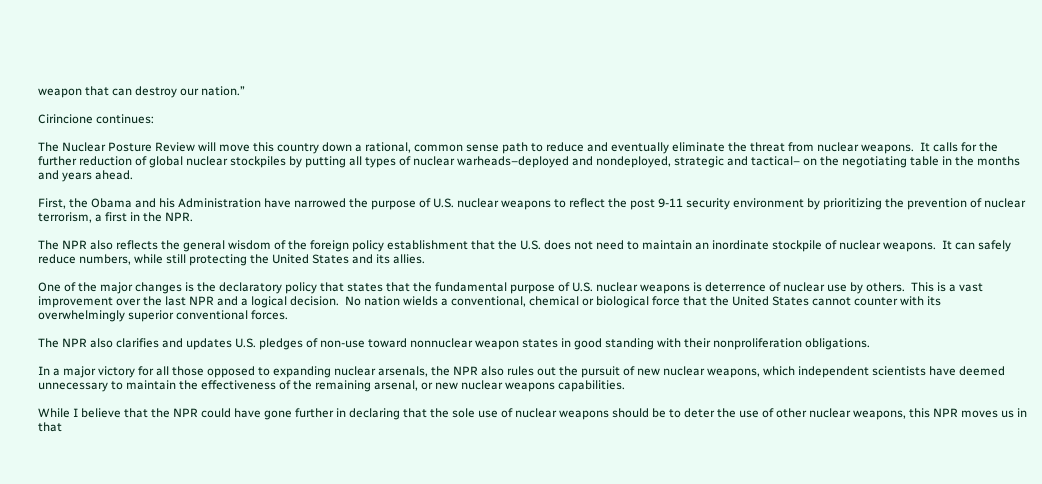weapon that can destroy our nation.”

Cirincione continues:

The Nuclear Posture Review will move this country down a rational, common sense path to reduce and eventually eliminate the threat from nuclear weapons.  It calls for the further reduction of global nuclear stockpiles by putting all types of nuclear warheads–deployed and nondeployed, strategic and tactical– on the negotiating table in the months and years ahead.

First, the Obama and his Administration have narrowed the purpose of U.S. nuclear weapons to reflect the post 9-11 security environment by prioritizing the prevention of nuclear terrorism, a first in the NPR.

The NPR also reflects the general wisdom of the foreign policy establishment that the U.S. does not need to maintain an inordinate stockpile of nuclear weapons.  It can safely reduce numbers, while still protecting the United States and its allies.

One of the major changes is the declaratory policy that states that the fundamental purpose of U.S. nuclear weapons is deterrence of nuclear use by others.  This is a vast improvement over the last NPR and a logical decision.  No nation wields a conventional, chemical or biological force that the United States cannot counter with its overwhelmingly superior conventional forces.

The NPR also clarifies and updates U.S. pledges of non-use toward nonnuclear weapon states in good standing with their nonproliferation obligations.

In a major victory for all those opposed to expanding nuclear arsenals, the NPR also rules out the pursuit of new nuclear weapons, which independent scientists have deemed unnecessary to maintain the effectiveness of the remaining arsenal, or new nuclear weapons capabilities.

While I believe that the NPR could have gone further in declaring that the sole use of nuclear weapons should be to deter the use of other nuclear weapons, this NPR moves us in that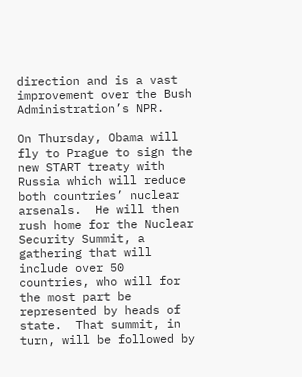direction and is a vast improvement over the Bush Administration’s NPR.

On Thursday, Obama will fly to Prague to sign the new START treaty with Russia which will reduce both countries’ nuclear arsenals.  He will then rush home for the Nuclear Security Summit, a gathering that will include over 50 countries, who will for the most part be represented by heads of state.  That summit, in turn, will be followed by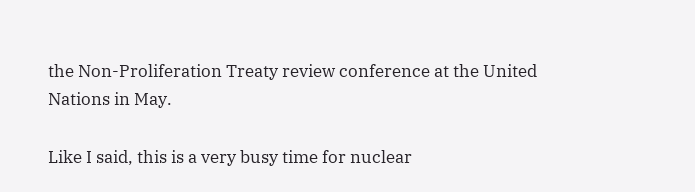the Non-Proliferation Treaty review conference at the United Nations in May.

Like I said, this is a very busy time for nuclear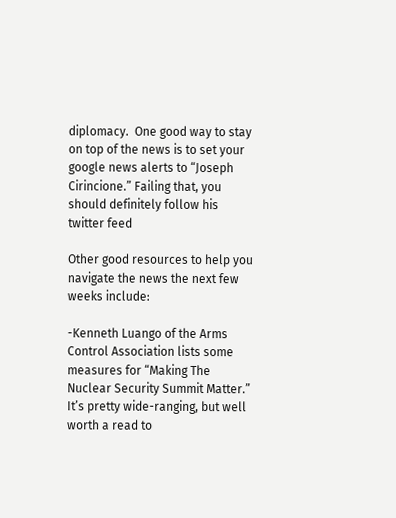diplomacy.  One good way to stay on top of the news is to set your google news alerts to “Joseph Cirincione.” Failing that, you should definitely follow his twitter feed

Other good resources to help you navigate the news the next few weeks include:

-Kenneth Luango of the Arms Control Association lists some  measures for “Making The Nuclear Security Summit Matter.” It’s pretty wide-ranging, but well worth a read to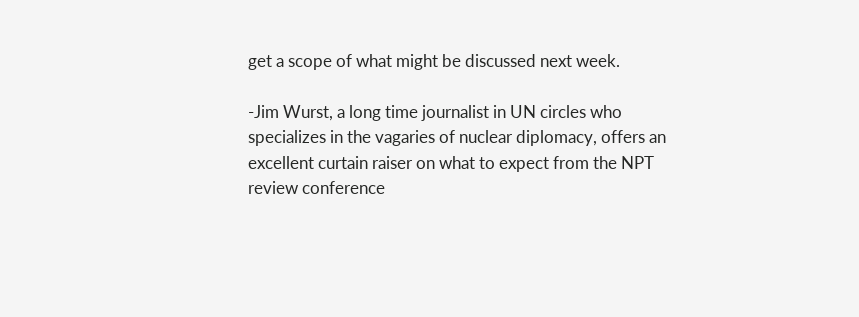get a scope of what might be discussed next week.

-Jim Wurst, a long time journalist in UN circles who specializes in the vagaries of nuclear diplomacy, offers an excellent curtain raiser on what to expect from the NPT review conference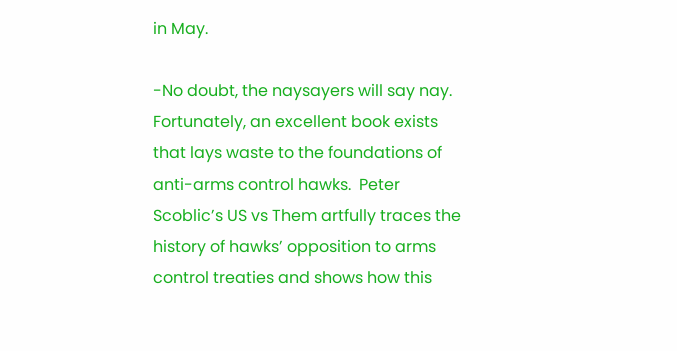in May.

-No doubt, the naysayers will say nay.  Fortunately, an excellent book exists that lays waste to the foundations of anti-arms control hawks.  Peter Scoblic’s US vs Them artfully traces the history of hawks’ opposition to arms control treaties and shows how this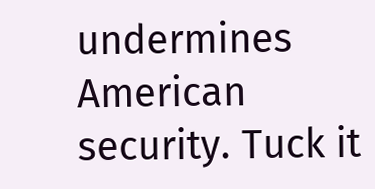undermines American security. Tuck it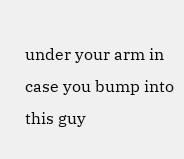under your arm in case you bump into this guy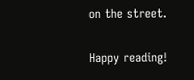on the street.

Happy reading!